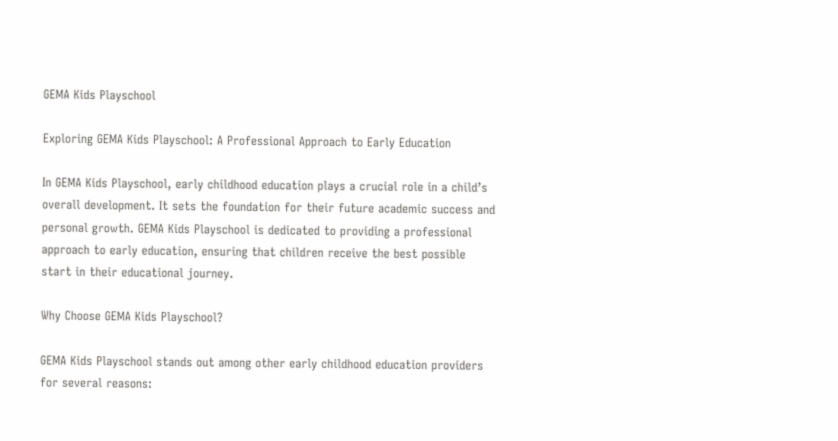GEMA Kids Playschool

Exploring GEMA Kids Playschool: A Professional Approach to Early Education

In GEMA Kids Playschool, early childhood education plays a crucial role in a child’s overall development. It sets the foundation for their future academic success and personal growth. GEMA Kids Playschool is dedicated to providing a professional approach to early education, ensuring that children receive the best possible start in their educational journey.

Why Choose GEMA Kids Playschool?

GEMA Kids Playschool stands out among other early childhood education providers for several reasons: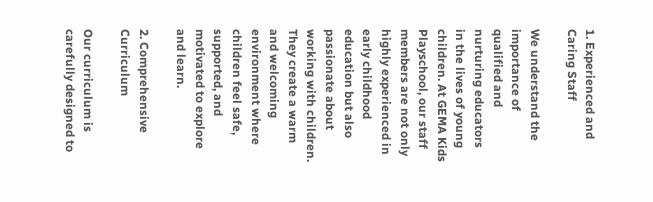1. Experienced and Caring Staff

We understand the importance of qualified and nurturing educators in the lives of young children. At GEMA Kids Playschool, our staff members are not only highly experienced in early childhood education but also passionate about working with children. They create a warm and welcoming environment where children feel safe, supported, and motivated to explore and learn.

2. Comprehensive Curriculum

Our curriculum is carefully designed to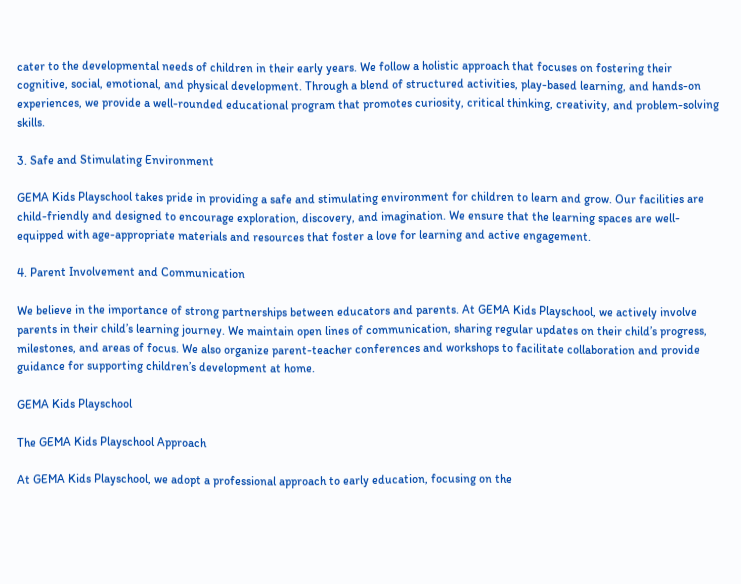cater to the developmental needs of children in their early years. We follow a holistic approach that focuses on fostering their cognitive, social, emotional, and physical development. Through a blend of structured activities, play-based learning, and hands-on experiences, we provide a well-rounded educational program that promotes curiosity, critical thinking, creativity, and problem-solving skills.

3. Safe and Stimulating Environment

GEMA Kids Playschool takes pride in providing a safe and stimulating environment for children to learn and grow. Our facilities are child-friendly and designed to encourage exploration, discovery, and imagination. We ensure that the learning spaces are well-equipped with age-appropriate materials and resources that foster a love for learning and active engagement.

4. Parent Involvement and Communication

We believe in the importance of strong partnerships between educators and parents. At GEMA Kids Playschool, we actively involve parents in their child’s learning journey. We maintain open lines of communication, sharing regular updates on their child’s progress, milestones, and areas of focus. We also organize parent-teacher conferences and workshops to facilitate collaboration and provide guidance for supporting children’s development at home.

GEMA Kids Playschool

The GEMA Kids Playschool Approach

At GEMA Kids Playschool, we adopt a professional approach to early education, focusing on the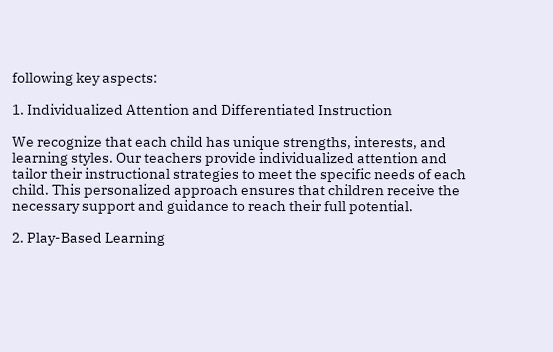following key aspects:

1. Individualized Attention and Differentiated Instruction

We recognize that each child has unique strengths, interests, and learning styles. Our teachers provide individualized attention and tailor their instructional strategies to meet the specific needs of each child. This personalized approach ensures that children receive the necessary support and guidance to reach their full potential.

2. Play-Based Learning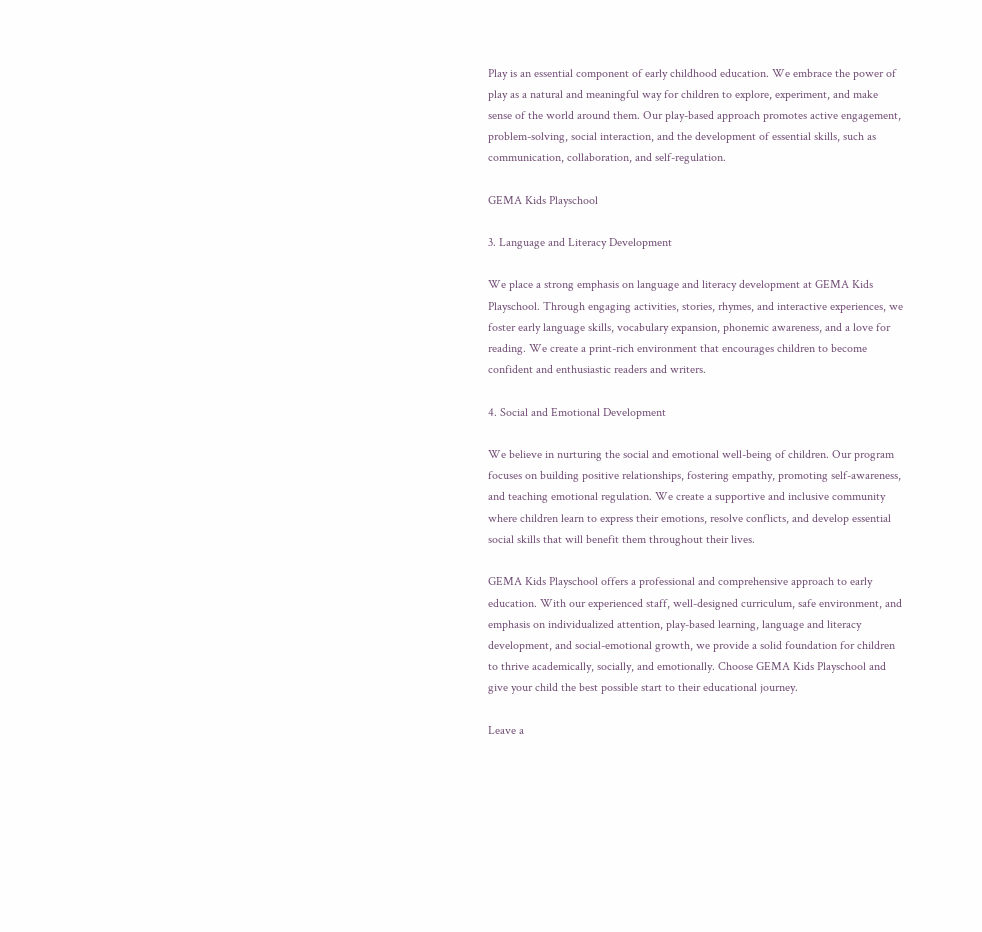Play is an essential component of early childhood education. We embrace the power of play as a natural and meaningful way for children to explore, experiment, and make sense of the world around them. Our play-based approach promotes active engagement, problem-solving, social interaction, and the development of essential skills, such as communication, collaboration, and self-regulation.

GEMA Kids Playschool

3. Language and Literacy Development

We place a strong emphasis on language and literacy development at GEMA Kids Playschool. Through engaging activities, stories, rhymes, and interactive experiences, we foster early language skills, vocabulary expansion, phonemic awareness, and a love for reading. We create a print-rich environment that encourages children to become confident and enthusiastic readers and writers.

4. Social and Emotional Development

We believe in nurturing the social and emotional well-being of children. Our program focuses on building positive relationships, fostering empathy, promoting self-awareness, and teaching emotional regulation. We create a supportive and inclusive community where children learn to express their emotions, resolve conflicts, and develop essential social skills that will benefit them throughout their lives.

GEMA Kids Playschool offers a professional and comprehensive approach to early education. With our experienced staff, well-designed curriculum, safe environment, and emphasis on individualized attention, play-based learning, language and literacy development, and social-emotional growth, we provide a solid foundation for children to thrive academically, socially, and emotionally. Choose GEMA Kids Playschool and give your child the best possible start to their educational journey.

Leave a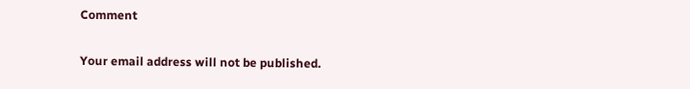Comment

Your email address will not be published.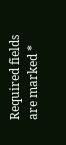Required fields are marked *